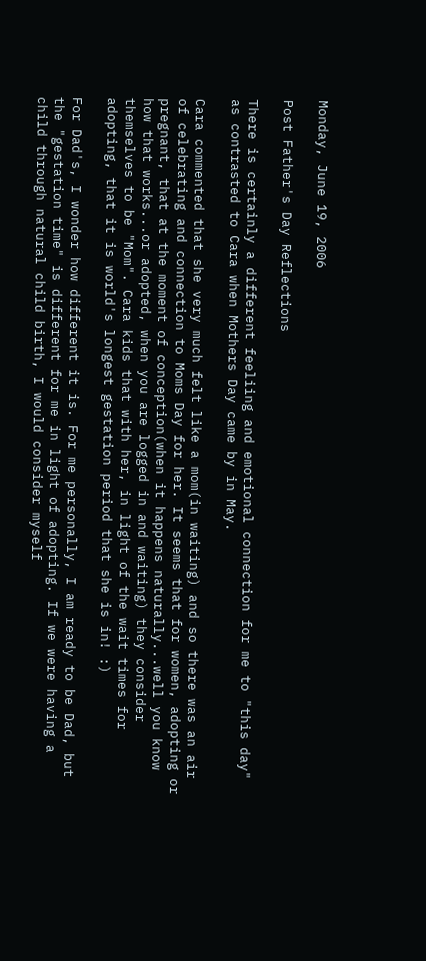Monday, June 19, 2006

Post Father's Day Reflections

There is certainly a different feeliing and emotional connection for me to "this day" as contrasted to Cara when Mothers Day came by in May.

Cara commented that she very much felt like a mom(in waiting) and so there was an air of celebrating and connection to Moms Day for her. It seems that for women, adopting or pregnant, that at the moment of conception(when it happens naturally...well you know how that works...or adopted, when you are logged in and waiting) they consider themselves to be "Mom". Cara kids that with her, in light of the wait times for adopting, that it is world's longest gestation period that she is in! :)

For Dad's, I wonder how different it is. For me personally, I am ready to be Dad, but the "gestation time" is different for me in light of adopting. If we were having a child through natural child birth, I would consider myself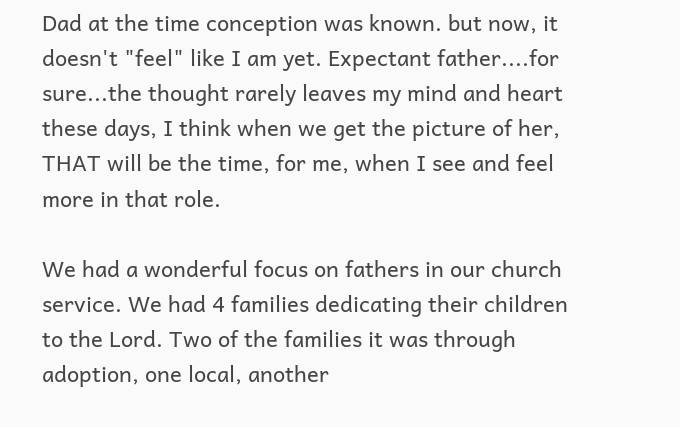Dad at the time conception was known. but now, it doesn't "feel" like I am yet. Expectant father....for sure...the thought rarely leaves my mind and heart these days, I think when we get the picture of her, THAT will be the time, for me, when I see and feel more in that role.

We had a wonderful focus on fathers in our church service. We had 4 families dedicating their children to the Lord. Two of the families it was through adoption, one local, another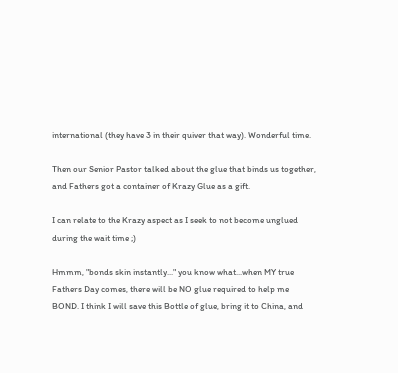international (they have 3 in their quiver that way). Wonderful time.

Then our Senior Pastor talked about the glue that binds us together, and Fathers got a container of Krazy Glue as a gift.

I can relate to the Krazy aspect as I seek to not become unglued during the wait time ;)

Hmmm, "bonds skin instantly..." you know what...when MY true Fathers Day comes, there will be NO glue required to help me BOND. I think I will save this Bottle of glue, bring it to China, and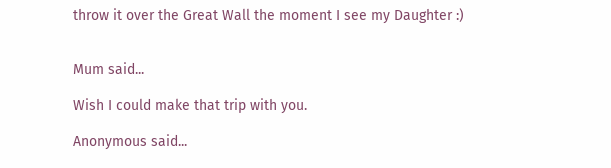throw it over the Great Wall the moment I see my Daughter :)


Mum said...

Wish I could make that trip with you.

Anonymous said...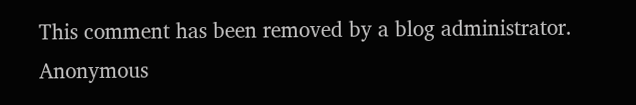This comment has been removed by a blog administrator.
Anonymous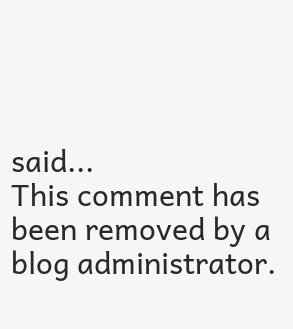said...
This comment has been removed by a blog administrator.